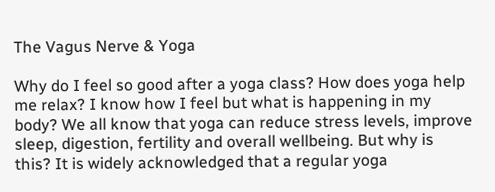The Vagus Nerve & Yoga

Why do I feel so good after a yoga class? How does yoga help me relax? I know how I feel but what is happening in my body? We all know that yoga can reduce stress levels, improve sleep, digestion, fertility and overall wellbeing. But why is this? It is widely acknowledged that a regular yoga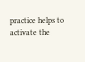practice helps to activate the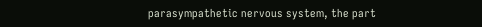parasympathetic nervous system, the part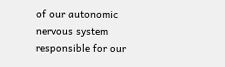of our autonomic nervous system responsible for our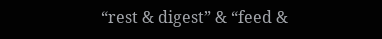“rest & digest” & “feed &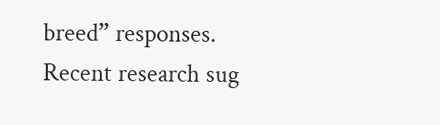breed” responses. Recent research sug